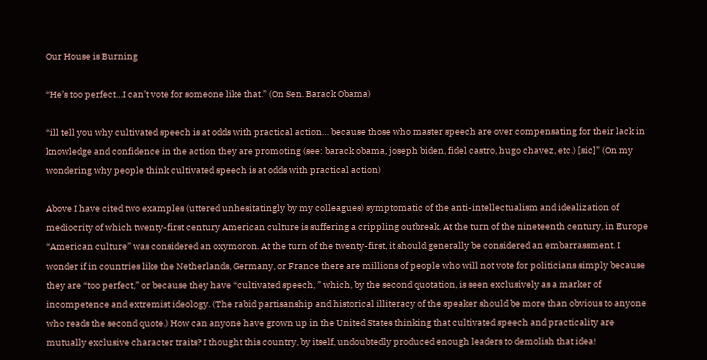Our House is Burning

“He’s too perfect…I can’t vote for someone like that.” (On Sen. Barack Obama)

“ill tell you why cultivated speech is at odds with practical action… because those who master speech are over compensating for their lack in knowledge and confidence in the action they are promoting (see: barack obama, joseph biden, fidel castro, hugo chavez, etc.) [sic]” (On my wondering why people think cultivated speech is at odds with practical action)

Above I have cited two examples (uttered unhesitatingly by my colleagues) symptomatic of the anti-intellectualism and idealization of mediocrity of which twenty-first century American culture is suffering a crippling outbreak. At the turn of the nineteenth century, in Europe “American culture” was considered an oxymoron. At the turn of the twenty-first, it should generally be considered an embarrassment. I wonder if in countries like the Netherlands, Germany, or France there are millions of people who will not vote for politicians simply because they are “too perfect,” or because they have “cultivated speech, ” which, by the second quotation, is seen exclusively as a marker of incompetence and extremist ideology. (The rabid partisanship and historical illiteracy of the speaker should be more than obvious to anyone who reads the second quote.) How can anyone have grown up in the United States thinking that cultivated speech and practicality are mutually exclusive character traits? I thought this country, by itself, undoubtedly produced enough leaders to demolish that idea!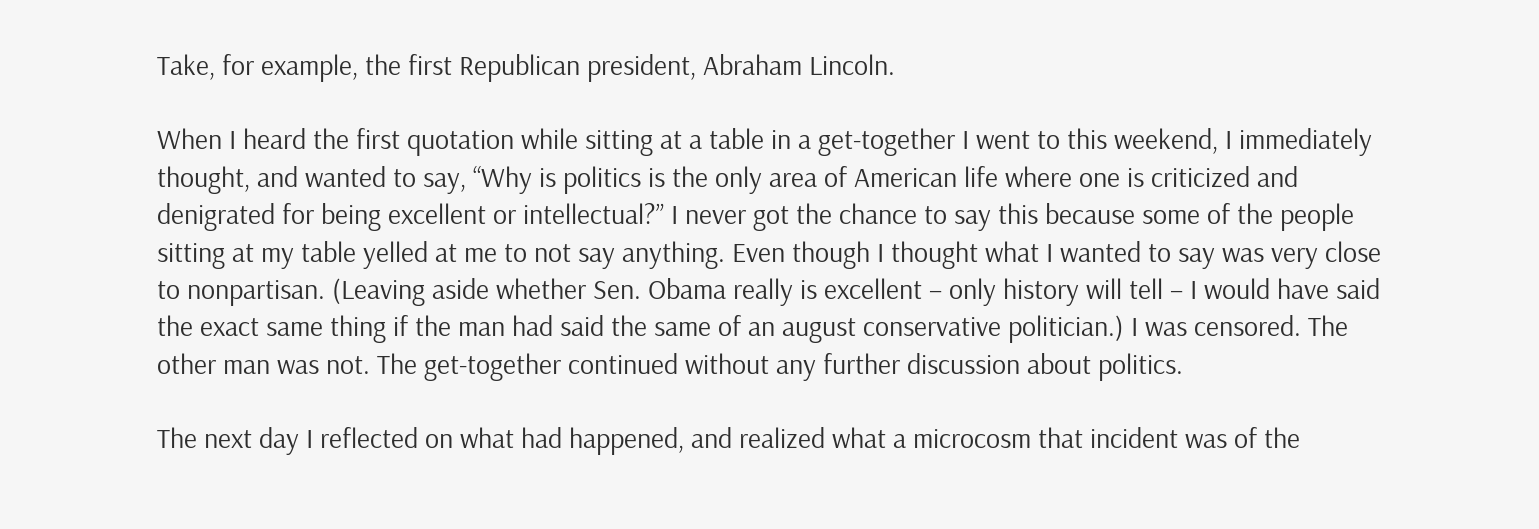Take, for example, the first Republican president, Abraham Lincoln.

When I heard the first quotation while sitting at a table in a get-together I went to this weekend, I immediately thought, and wanted to say, “Why is politics is the only area of American life where one is criticized and denigrated for being excellent or intellectual?” I never got the chance to say this because some of the people sitting at my table yelled at me to not say anything. Even though I thought what I wanted to say was very close to nonpartisan. (Leaving aside whether Sen. Obama really is excellent – only history will tell – I would have said the exact same thing if the man had said the same of an august conservative politician.) I was censored. The other man was not. The get-together continued without any further discussion about politics.

The next day I reflected on what had happened, and realized what a microcosm that incident was of the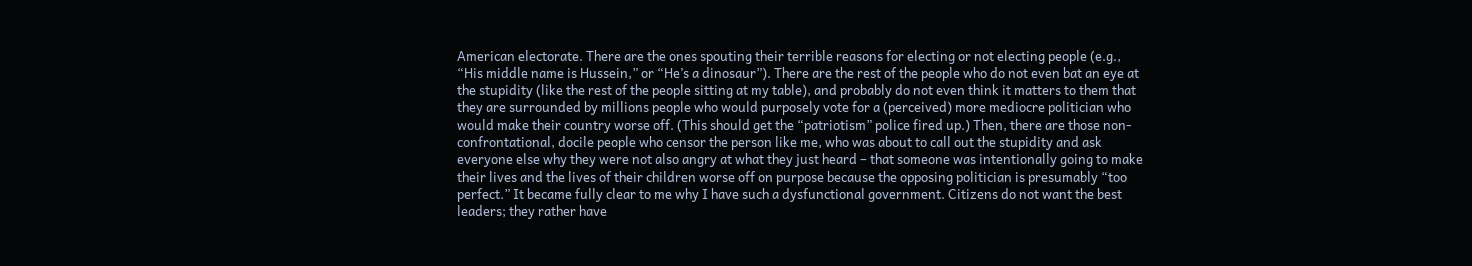American electorate. There are the ones spouting their terrible reasons for electing or not electing people (e.g., “His middle name is Hussein,” or “He’s a dinosaur”). There are the rest of the people who do not even bat an eye at the stupidity (like the rest of the people sitting at my table), and probably do not even think it matters to them that they are surrounded by millions people who would purposely vote for a (perceived) more mediocre politician who would make their country worse off. (This should get the “patriotism” police fired up.) Then, there are those non-confrontational, docile people who censor the person like me, who was about to call out the stupidity and ask everyone else why they were not also angry at what they just heard – that someone was intentionally going to make their lives and the lives of their children worse off on purpose because the opposing politician is presumably “too perfect.” It became fully clear to me why I have such a dysfunctional government. Citizens do not want the best leaders; they rather have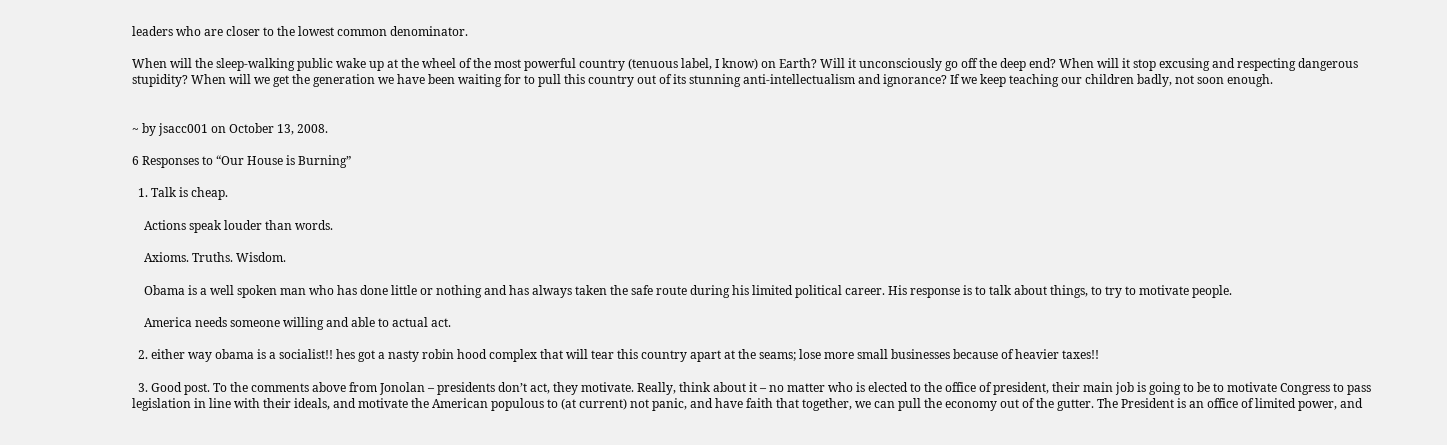leaders who are closer to the lowest common denominator.

When will the sleep-walking public wake up at the wheel of the most powerful country (tenuous label, I know) on Earth? Will it unconsciously go off the deep end? When will it stop excusing and respecting dangerous stupidity? When will we get the generation we have been waiting for to pull this country out of its stunning anti-intellectualism and ignorance? If we keep teaching our children badly, not soon enough.


~ by jsacc001 on October 13, 2008.

6 Responses to “Our House is Burning”

  1. Talk is cheap.

    Actions speak louder than words.

    Axioms. Truths. Wisdom.

    Obama is a well spoken man who has done little or nothing and has always taken the safe route during his limited political career. His response is to talk about things, to try to motivate people.

    America needs someone willing and able to actual act.

  2. either way obama is a socialist!! hes got a nasty robin hood complex that will tear this country apart at the seams; lose more small businesses because of heavier taxes!!

  3. Good post. To the comments above from Jonolan – presidents don’t act, they motivate. Really, think about it – no matter who is elected to the office of president, their main job is going to be to motivate Congress to pass legislation in line with their ideals, and motivate the American populous to (at current) not panic, and have faith that together, we can pull the economy out of the gutter. The President is an office of limited power, and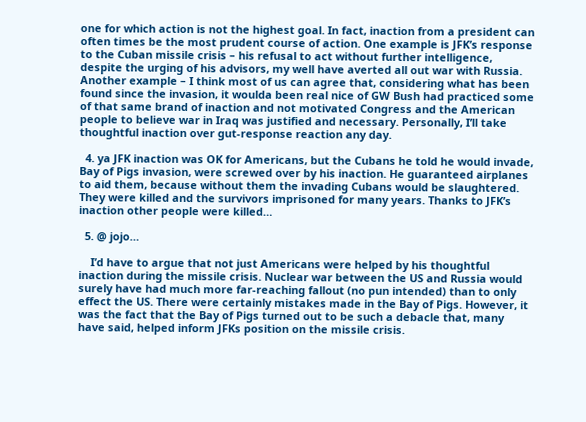one for which action is not the highest goal. In fact, inaction from a president can often times be the most prudent course of action. One example is JFK’s response to the Cuban missile crisis – his refusal to act without further intelligence, despite the urging of his advisors, my well have averted all out war with Russia. Another example – I think most of us can agree that, considering what has been found since the invasion, it woulda been real nice of GW Bush had practiced some of that same brand of inaction and not motivated Congress and the American people to believe war in Iraq was justified and necessary. Personally, I’ll take thoughtful inaction over gut-response reaction any day.

  4. ya JFK inaction was OK for Americans, but the Cubans he told he would invade, Bay of Pigs invasion, were screwed over by his inaction. He guaranteed airplanes to aid them, because without them the invading Cubans would be slaughtered. They were killed and the survivors imprisoned for many years. Thanks to JFK’s inaction other people were killed…

  5. @ jojo…

    I’d have to argue that not just Americans were helped by his thoughtful inaction during the missile crisis. Nuclear war between the US and Russia would surely have had much more far-reaching fallout (no pun intended) than to only effect the US. There were certainly mistakes made in the Bay of Pigs. However, it was the fact that the Bay of Pigs turned out to be such a debacle that, many have said, helped inform JFKs position on the missile crisis.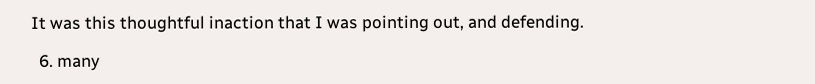It was this thoughtful inaction that I was pointing out, and defending.

  6. many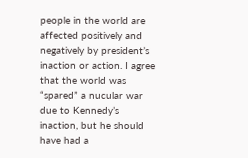people in the world are affected positively and negatively by president’s inaction or action. I agree that the world was “spared” a nucular war due to Kennedy’s inaction, but he should have had a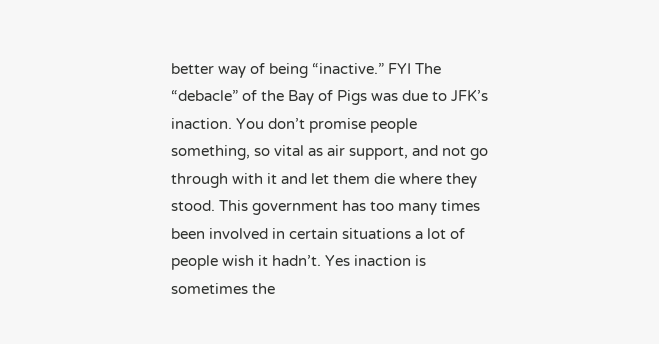better way of being “inactive.” FYI The “debacle” of the Bay of Pigs was due to JFK’s inaction. You don’t promise people something, so vital as air support, and not go through with it and let them die where they stood. This government has too many times been involved in certain situations a lot of people wish it hadn’t. Yes inaction is sometimes the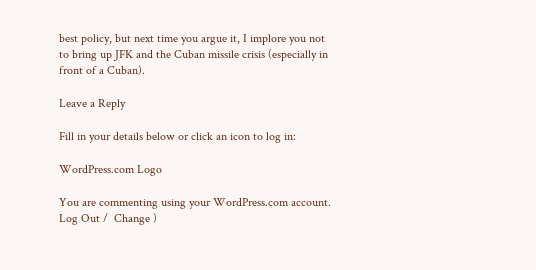best policy, but next time you argue it, I implore you not to bring up JFK and the Cuban missile crisis (especially in front of a Cuban).

Leave a Reply

Fill in your details below or click an icon to log in:

WordPress.com Logo

You are commenting using your WordPress.com account. Log Out /  Change )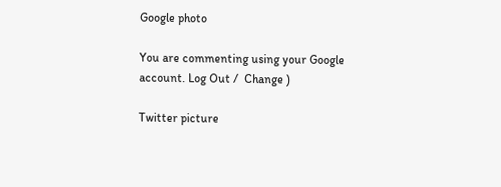Google photo

You are commenting using your Google account. Log Out /  Change )

Twitter picture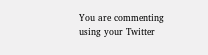You are commenting using your Twitter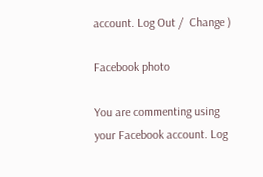account. Log Out /  Change )

Facebook photo

You are commenting using your Facebook account. Log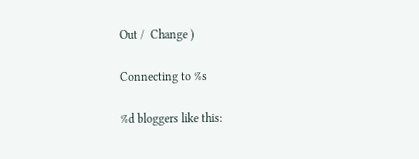Out /  Change )

Connecting to %s

%d bloggers like this: